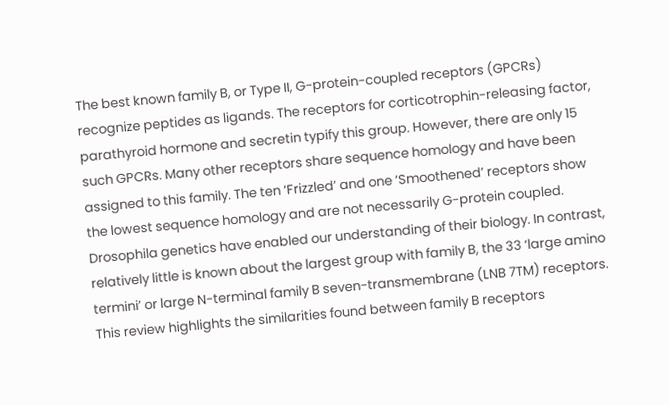The best known family B, or Type II, G-protein-coupled receptors (GPCRs) recognize peptides as ligands. The receptors for corticotrophin-releasing factor, parathyroid hormone and secretin typify this group. However, there are only 15 such GPCRs. Many other receptors share sequence homology and have been assigned to this family. The ten ‘Frizzled’ and one ‘Smoothened’ receptors show the lowest sequence homology and are not necessarily G-protein coupled. Drosophila genetics have enabled our understanding of their biology. In contrast, relatively little is known about the largest group with family B, the 33 ‘large amino termini’ or large N-terminal family B seven-transmembrane (LNB 7TM) receptors. This review highlights the similarities found between family B receptors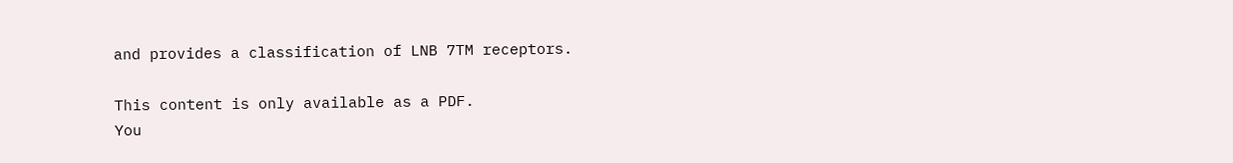and provides a classification of LNB 7TM receptors.

This content is only available as a PDF.
You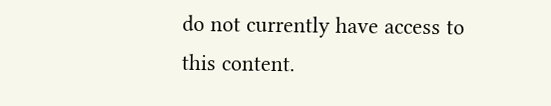do not currently have access to this content.